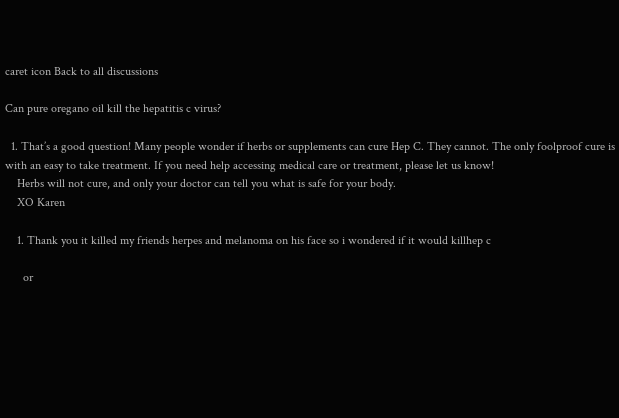caret icon Back to all discussions

Can pure oregano oil kill the hepatitis c virus?

  1. That’s a good question! Many people wonder if herbs or supplements can cure Hep C. They cannot. The only foolproof cure is with an easy to take treatment. If you need help accessing medical care or treatment, please let us know!
    Herbs will not cure, and only your doctor can tell you what is safe for your body.
    XO Karen

    1. Thank you it killed my friends herpes and melanoma on his face so i wondered if it would killhep c

      or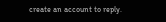create an account to reply.